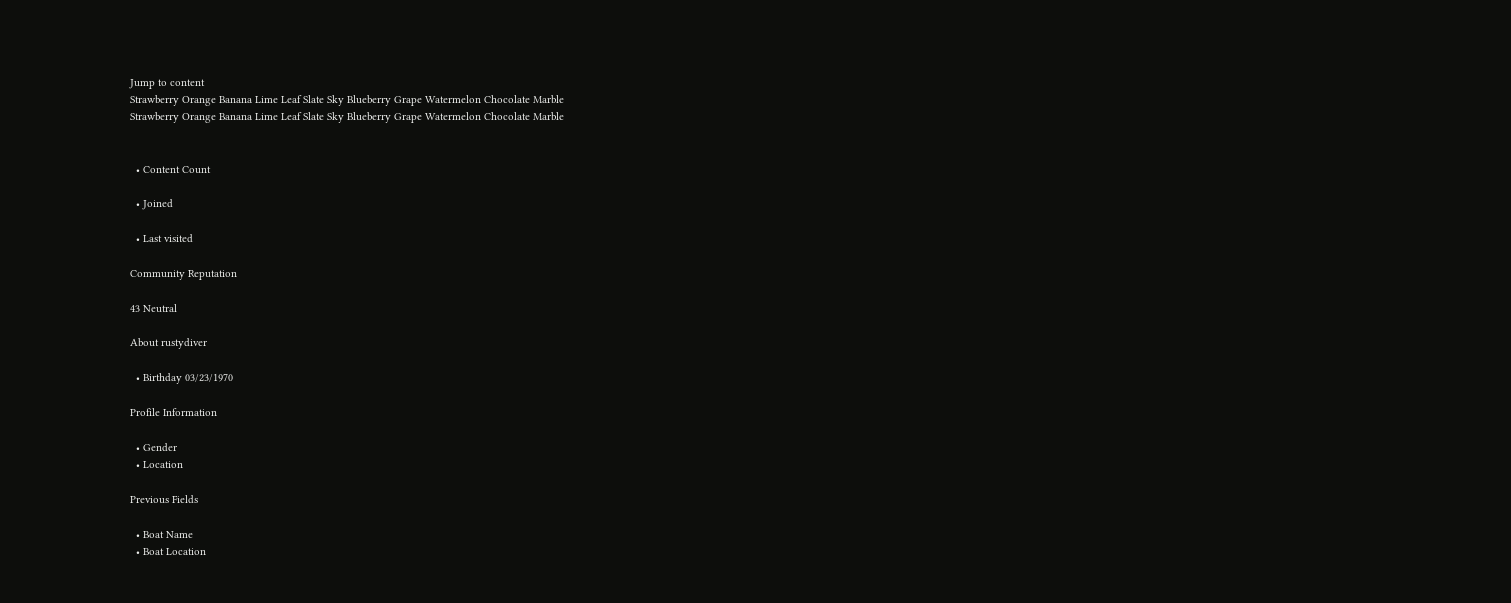Jump to content
Strawberry Orange Banana Lime Leaf Slate Sky Blueberry Grape Watermelon Chocolate Marble
Strawberry Orange Banana Lime Leaf Slate Sky Blueberry Grape Watermelon Chocolate Marble


  • Content Count

  • Joined

  • Last visited

Community Reputation

43 Neutral

About rustydiver

  • Birthday 03/23/1970

Profile Information

  • Gender
  • Location

Previous Fields

  • Boat Name
  • Boat Location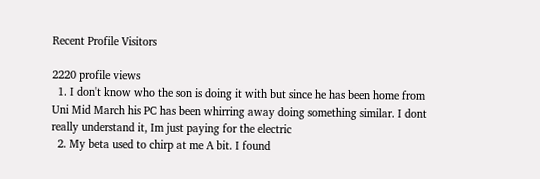Recent Profile Visitors

2220 profile views
  1. I don't know who the son is doing it with but since he has been home from Uni Mid March his PC has been whirring away doing something similar. I dont really understand it, Im just paying for the electric
  2. My beta used to chirp at me A bit. I found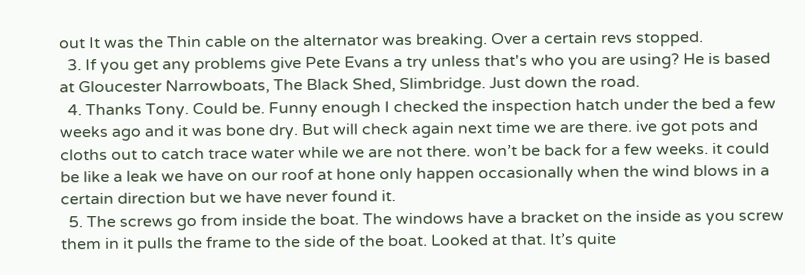out It was the Thin cable on the alternator was breaking. Over a certain revs stopped.
  3. If you get any problems give Pete Evans a try unless that's who you are using? He is based at Gloucester Narrowboats, The Black Shed, Slimbridge. Just down the road.
  4. Thanks Tony. Could be. Funny enough I checked the inspection hatch under the bed a few weeks ago and it was bone dry. But will check again next time we are there. ive got pots and cloths out to catch trace water while we are not there. won’t be back for a few weeks. it could be like a leak we have on our roof at hone only happen occasionally when the wind blows in a certain direction but we have never found it.
  5. The screws go from inside the boat. The windows have a bracket on the inside as you screw them in it pulls the frame to the side of the boat. Looked at that. It’s quite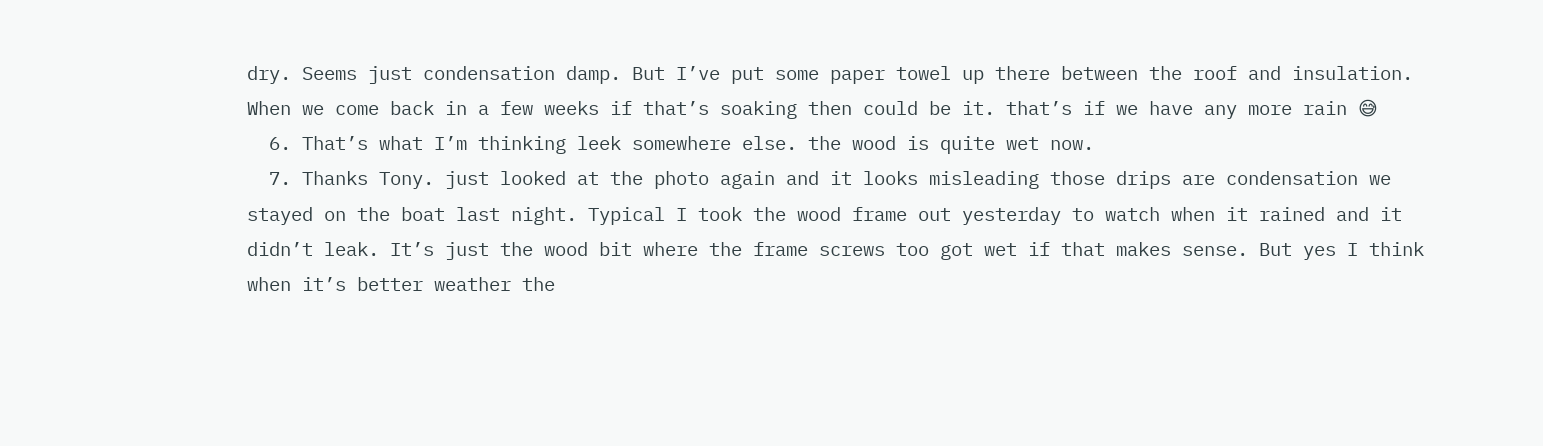dry. Seems just condensation damp. But I’ve put some paper towel up there between the roof and insulation. When we come back in a few weeks if that’s soaking then could be it. that’s if we have any more rain 😅
  6. That’s what I’m thinking leek somewhere else. the wood is quite wet now.
  7. Thanks Tony. just looked at the photo again and it looks misleading those drips are condensation we stayed on the boat last night. Typical I took the wood frame out yesterday to watch when it rained and it didn’t leak. It’s just the wood bit where the frame screws too got wet if that makes sense. But yes I think when it’s better weather the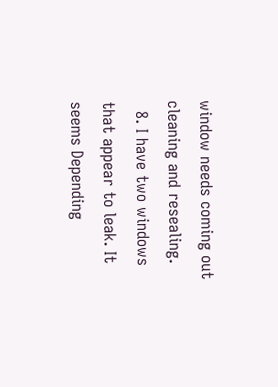window needs coming out cleaning and resealing.
  8. I have two windows that appear to leak. It seems Depending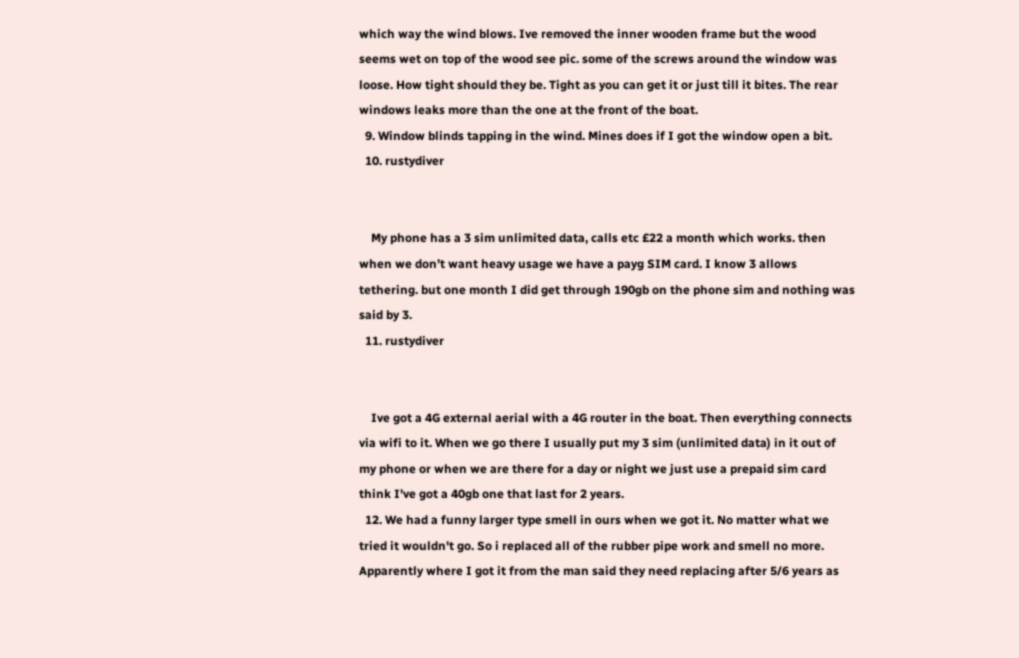which way the wind blows. Ive removed the inner wooden frame but the wood seems wet on top of the wood see pic. some of the screws around the window was loose. How tight should they be. Tight as you can get it or just till it bites. The rear windows leaks more than the one at the front of the boat.
  9. Window blinds tapping in the wind. Mines does if I got the window open a bit.
  10. rustydiver


    My phone has a 3 sim unlimited data, calls etc £22 a month which works. then when we don’t want heavy usage we have a payg SIM card. I know 3 allows tethering. but one month I did get through 190gb on the phone sim and nothing was said by 3.
  11. rustydiver


    Ive got a 4G external aerial with a 4G router in the boat. Then everything connects via wifi to it. When we go there I usually put my 3 sim (unlimited data) in it out of my phone or when we are there for a day or night we just use a prepaid sim card think I've got a 40gb one that last for 2 years.
  12. We had a funny larger type smell in ours when we got it. No matter what we tried it wouldn't go. So i replaced all of the rubber pipe work and smell no more. Apparently where I got it from the man said they need replacing after 5/6 years as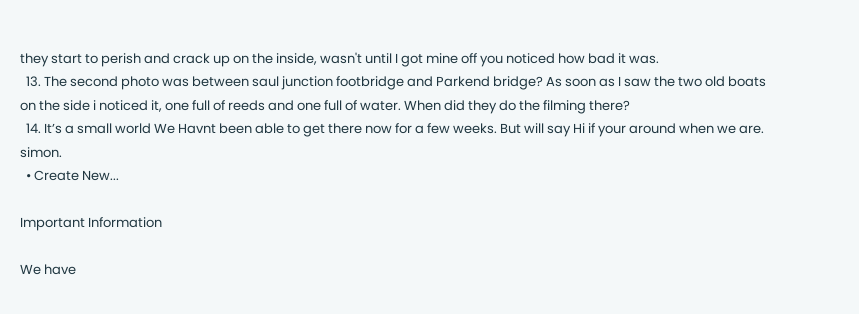they start to perish and crack up on the inside, wasn't until I got mine off you noticed how bad it was.
  13. The second photo was between saul junction footbridge and Parkend bridge? As soon as I saw the two old boats on the side i noticed it, one full of reeds and one full of water. When did they do the filming there?
  14. It’s a small world We Havnt been able to get there now for a few weeks. But will say Hi if your around when we are. simon.
  • Create New...

Important Information

We have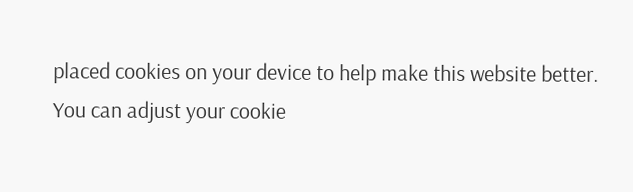placed cookies on your device to help make this website better. You can adjust your cookie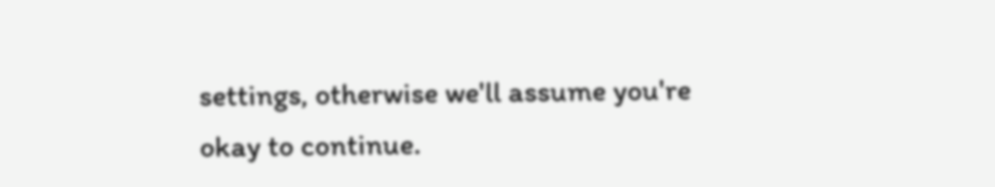settings, otherwise we'll assume you're okay to continue.